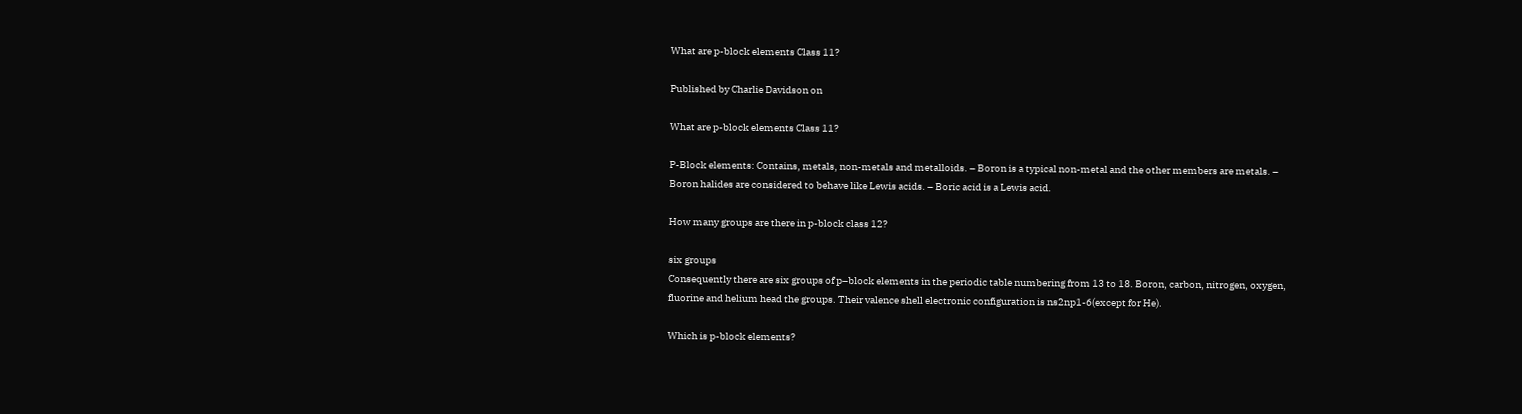What are p-block elements Class 11?

Published by Charlie Davidson on

What are p-block elements Class 11?

P-Block elements: Contains, metals, non-metals and metalloids. – Boron is a typical non-metal and the other members are metals. – Boron halides are considered to behave like Lewis acids. – Boric acid is a Lewis acid.

How many groups are there in p-block class 12?

six groups
Consequently there are six groups of p–block elements in the periodic table numbering from 13 to 18. Boron, carbon, nitrogen, oxygen, fluorine and helium head the groups. Their valence shell electronic configuration is ns2np1-6(except for He).

Which is p-block elements?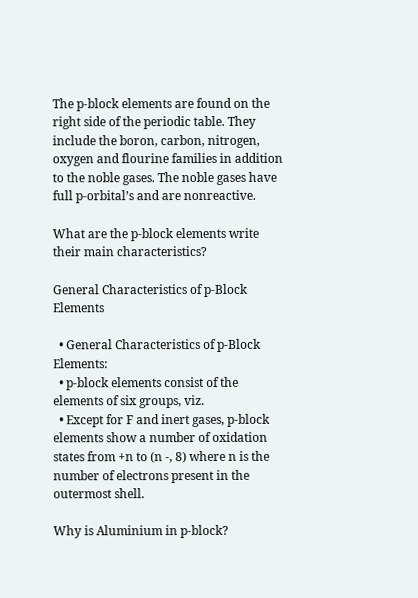The p-block elements are found on the right side of the periodic table. They include the boron, carbon, nitrogen, oxygen and flourine families in addition to the noble gases. The noble gases have full p-orbital’s and are nonreactive.

What are the p-block elements write their main characteristics?

General Characteristics of p-Block Elements

  • General Characteristics of p-Block Elements:
  • p-block elements consist of the elements of six groups, viz.
  • Except for F and inert gases, p-block elements show a number of oxidation states from +n to (n -, 8) where n is the number of electrons present in the outermost shell.

Why is Aluminium in p-block?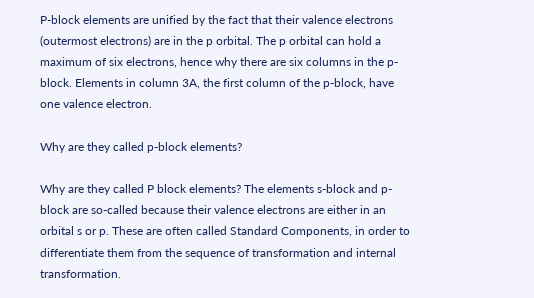P-block elements are unified by the fact that their valence electrons (outermost electrons) are in the p orbital. The p orbital can hold a maximum of six electrons, hence why there are six columns in the p-block. Elements in column 3A, the first column of the p-block, have one valence electron.

Why are they called p-block elements?

Why are they called P block elements? The elements s-block and p-block are so-called because their valence electrons are either in an orbital s or p. These are often called Standard Components, in order to differentiate them from the sequence of transformation and internal transformation.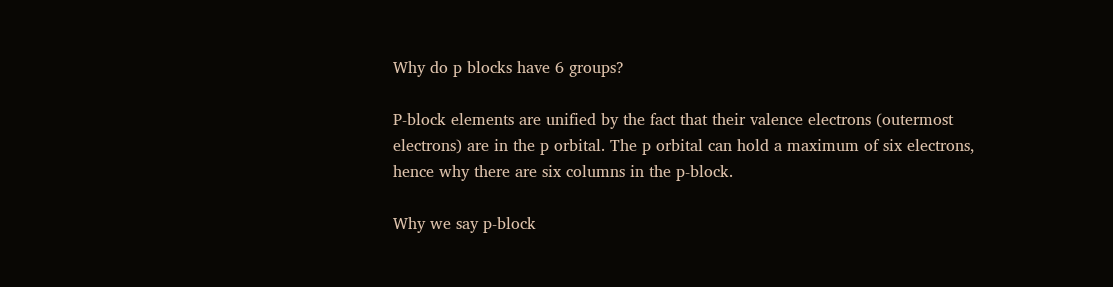Why do p blocks have 6 groups?

P-block elements are unified by the fact that their valence electrons (outermost electrons) are in the p orbital. The p orbital can hold a maximum of six electrons, hence why there are six columns in the p-block.

Why we say p-block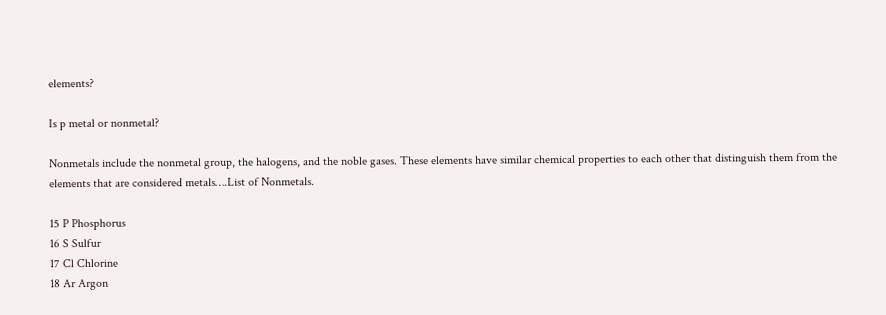elements?

Is p metal or nonmetal?

Nonmetals include the nonmetal group, the halogens, and the noble gases. These elements have similar chemical properties to each other that distinguish them from the elements that are considered metals….List of Nonmetals.

15 P Phosphorus
16 S Sulfur
17 Cl Chlorine
18 Ar Argon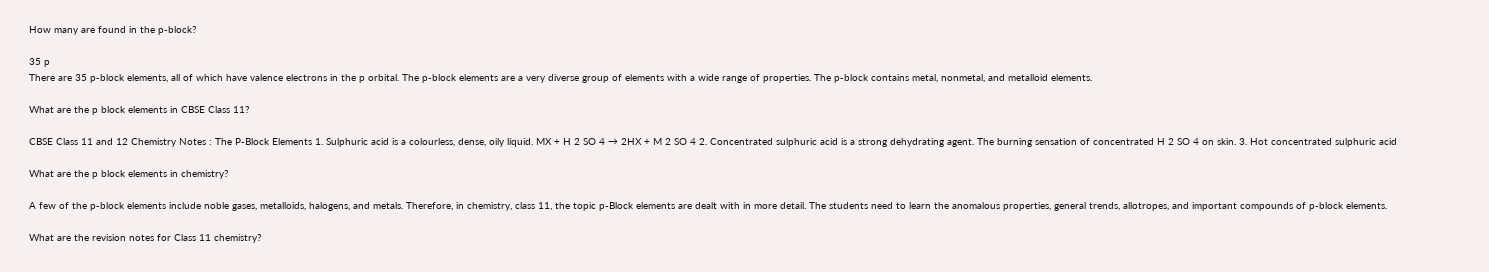How many are found in the p-block?

35 p
There are 35 p-block elements, all of which have valence electrons in the p orbital. The p-block elements are a very diverse group of elements with a wide range of properties. The p-block contains metal, nonmetal, and metalloid elements.

What are the p block elements in CBSE Class 11?

CBSE Class 11 and 12 Chemistry Notes : The P-Block Elements 1. Sulphuric acid is a colourless, dense, oily liquid. MX + H 2 SO 4 → 2HX + M 2 SO 4 2. Concentrated sulphuric acid is a strong dehydrating agent. The burning sensation of concentrated H 2 SO 4 on skin. 3. Hot concentrated sulphuric acid

What are the p block elements in chemistry?

A few of the p-block elements include noble gases, metalloids, halogens, and metals. Therefore, in chemistry, class 11, the topic p-Block elements are dealt with in more detail. The students need to learn the anomalous properties, general trends, allotropes, and important compounds of p-block elements.

What are the revision notes for Class 11 chemistry?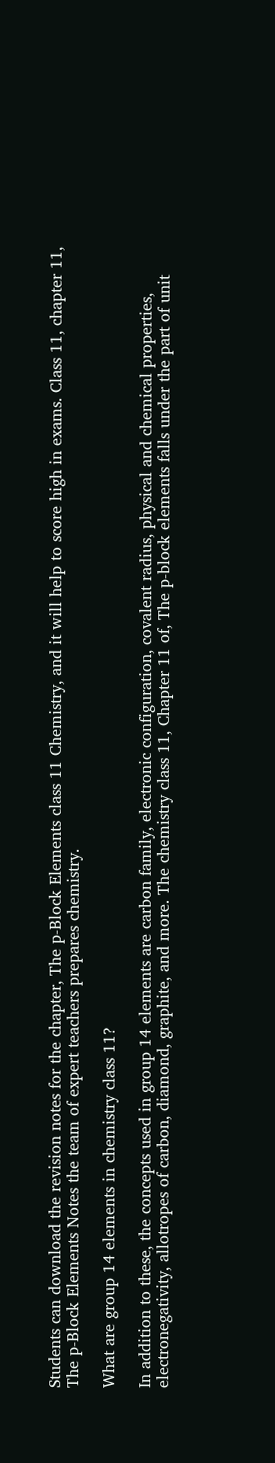Students can download the revision notes for the chapter, The p-Block Elements class 11 Chemistry, and it will help to score high in exams. Class 11, chapter 11, The p-Block Elements Notes the team of expert teachers prepares chemistry.

What are group 14 elements in chemistry class 11?

In addition to these, the concepts used in group 14 elements are carbon family, electronic configuration, covalent radius, physical and chemical properties, electronegativity, allotropes of carbon, diamond, graphite, and more. The chemistry class 11, Chapter 11 of, The p-block elements falls under the part of unit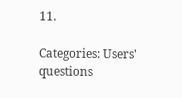11.

Categories: Users' questions